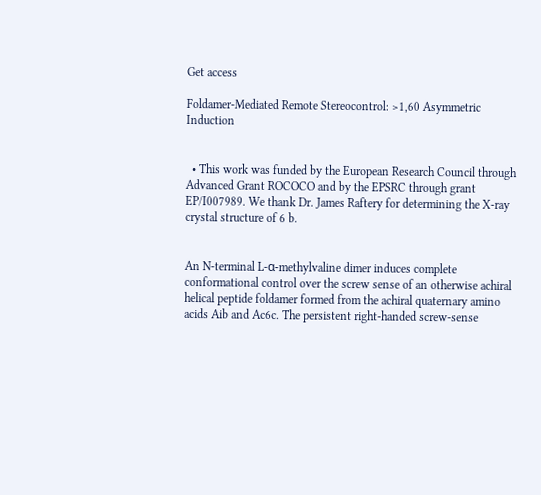Get access

Foldamer-Mediated Remote Stereocontrol: >1,60 Asymmetric Induction


  • This work was funded by the European Research Council through Advanced Grant ROCOCO and by the EPSRC through grant EP/I007989. We thank Dr. James Raftery for determining the X-ray crystal structure of 6 b.


An N-terminal L-α-methylvaline dimer induces complete conformational control over the screw sense of an otherwise achiral helical peptide foldamer formed from the achiral quaternary amino acids Aib and Ac6c. The persistent right-handed screw-sense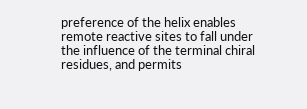preference of the helix enables remote reactive sites to fall under the influence of the terminal chiral residues, and permits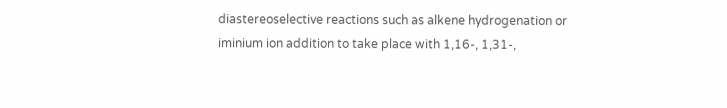diastereoselective reactions such as alkene hydrogenation or iminium ion addition to take place with 1,16-, 1,31-,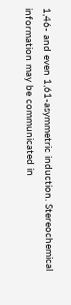1,46- and even 1,61-asymmetric induction. Stereochemical information may be communicated in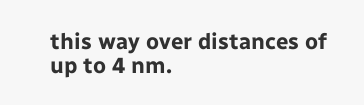this way over distances of up to 4 nm.